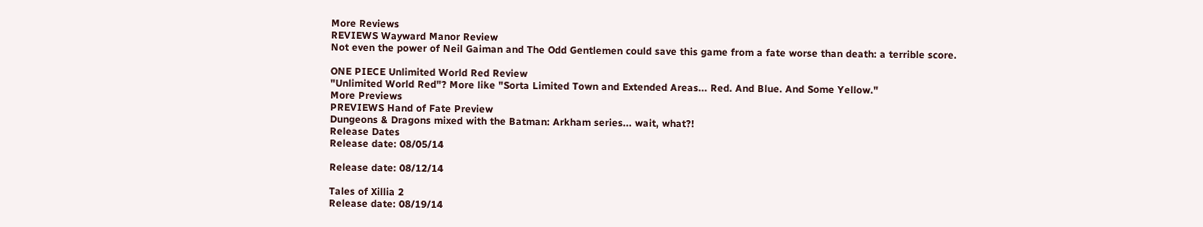More Reviews
REVIEWS Wayward Manor Review
Not even the power of Neil Gaiman and The Odd Gentlemen could save this game from a fate worse than death: a terrible score.

ONE PIECE Unlimited World Red Review
"Unlimited World Red"? More like "Sorta Limited Town and Extended Areas... Red. And Blue. And Some Yellow."
More Previews
PREVIEWS Hand of Fate Preview
Dungeons & Dragons mixed with the Batman: Arkham series... wait, what?!
Release Dates
Release date: 08/05/14

Release date: 08/12/14

Tales of Xillia 2
Release date: 08/19/14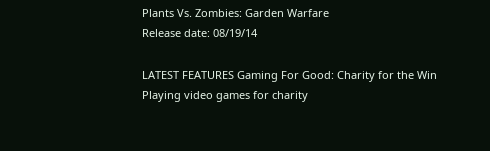Plants Vs. Zombies: Garden Warfare
Release date: 08/19/14

LATEST FEATURES Gaming For Good: Charity for the Win
Playing video games for charity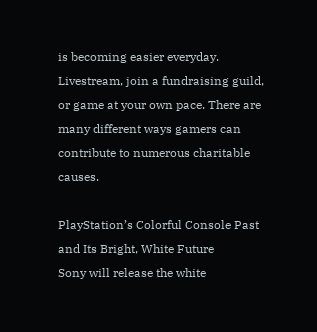is becoming easier everyday. Livestream, join a fundraising guild, or game at your own pace. There are many different ways gamers can contribute to numerous charitable causes.

PlayStation’s Colorful Console Past and Its Bright, White Future
Sony will release the white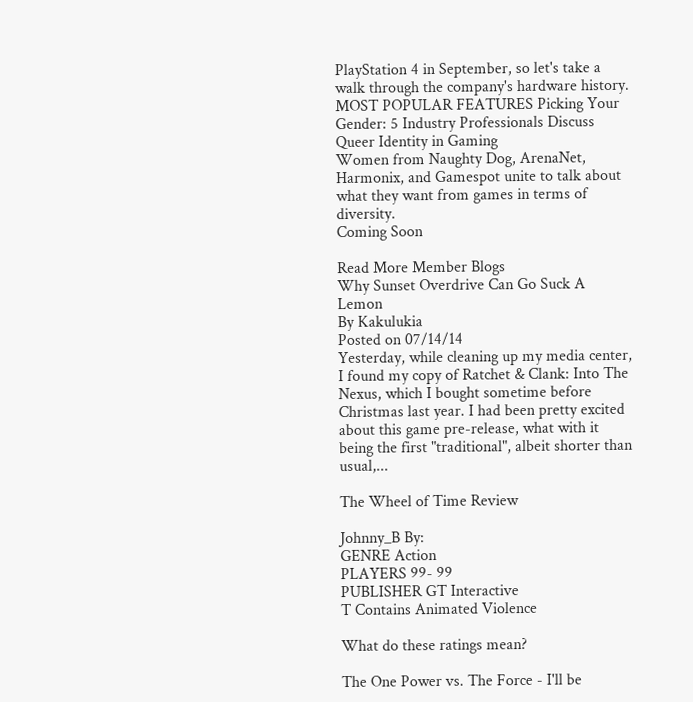PlayStation 4 in September, so let's take a walk through the company's hardware history.
MOST POPULAR FEATURES Picking Your Gender: 5 Industry Professionals Discuss Queer Identity in Gaming
Women from Naughty Dog, ArenaNet, Harmonix, and Gamespot unite to talk about what they want from games in terms of diversity.
Coming Soon

Read More Member Blogs
Why Sunset Overdrive Can Go Suck A Lemon
By Kakulukia
Posted on 07/14/14
Yesterday, while cleaning up my media center, I found my copy of Ratchet & Clank: Into The Nexus, which I bought sometime before Christmas last year. I had been pretty excited about this game pre-release, what with it being the first "traditional", albeit shorter than usual,...

The Wheel of Time Review

Johnny_B By:
GENRE Action
PLAYERS 99- 99
PUBLISHER GT Interactive
T Contains Animated Violence

What do these ratings mean?

The One Power vs. The Force - I'll be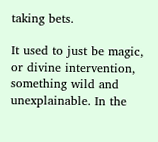taking bets.

It used to just be magic, or divine intervention, something wild and unexplainable. In the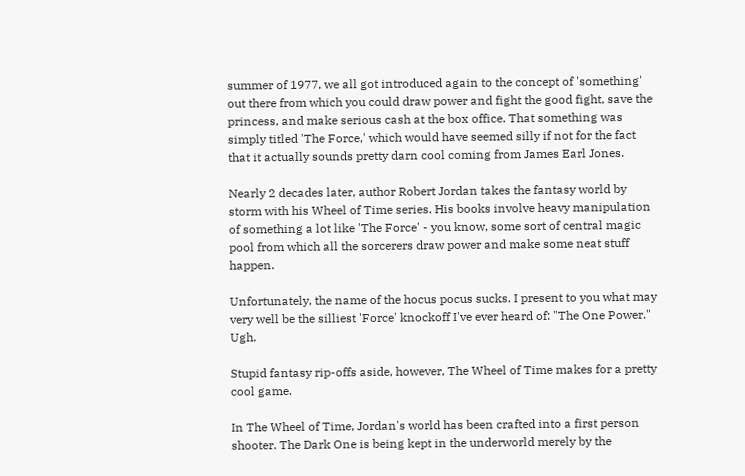summer of 1977, we all got introduced again to the concept of 'something' out there from which you could draw power and fight the good fight, save the princess, and make serious cash at the box office. That something was simply titled 'The Force,' which would have seemed silly if not for the fact that it actually sounds pretty darn cool coming from James Earl Jones.

Nearly 2 decades later, author Robert Jordan takes the fantasy world by storm with his Wheel of Time series. His books involve heavy manipulation of something a lot like 'The Force' - you know, some sort of central magic pool from which all the sorcerers draw power and make some neat stuff happen.

Unfortunately, the name of the hocus pocus sucks. I present to you what may very well be the silliest 'Force' knockoff I've ever heard of: "The One Power." Ugh.

Stupid fantasy rip-offs aside, however, The Wheel of Time makes for a pretty cool game.

In The Wheel of Time, Jordan's world has been crafted into a first person shooter. The Dark One is being kept in the underworld merely by the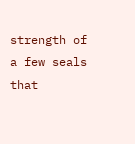strength of a few seals that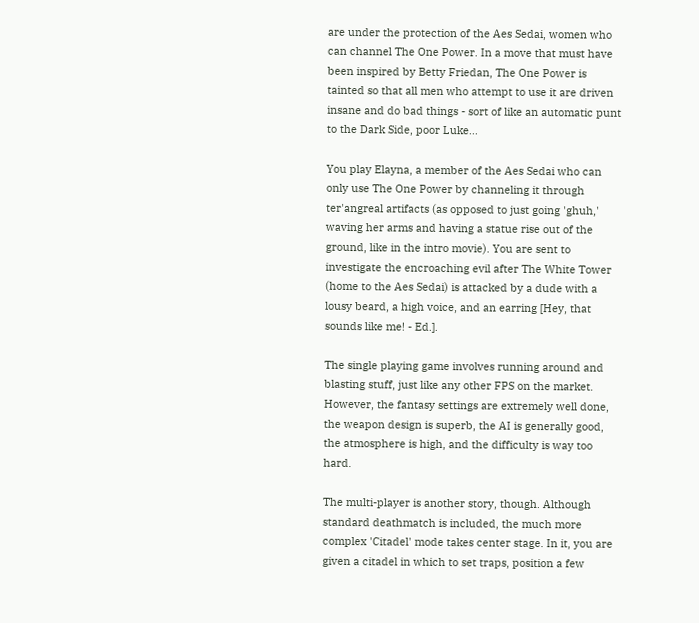are under the protection of the Aes Sedai, women who can channel The One Power. In a move that must have been inspired by Betty Friedan, The One Power is tainted so that all men who attempt to use it are driven insane and do bad things - sort of like an automatic punt to the Dark Side, poor Luke...

You play Elayna, a member of the Aes Sedai who can only use The One Power by channeling it through ter'angreal artifacts (as opposed to just going 'ghuh,' waving her arms and having a statue rise out of the ground, like in the intro movie). You are sent to investigate the encroaching evil after The White Tower (home to the Aes Sedai) is attacked by a dude with a lousy beard, a high voice, and an earring [Hey, that sounds like me! - Ed.].

The single playing game involves running around and blasting stuff, just like any other FPS on the market. However, the fantasy settings are extremely well done, the weapon design is superb, the AI is generally good, the atmosphere is high, and the difficulty is way too hard.

The multi-player is another story, though. Although standard deathmatch is included, the much more complex 'Citadel' mode takes center stage. In it, you are given a citadel in which to set traps, position a few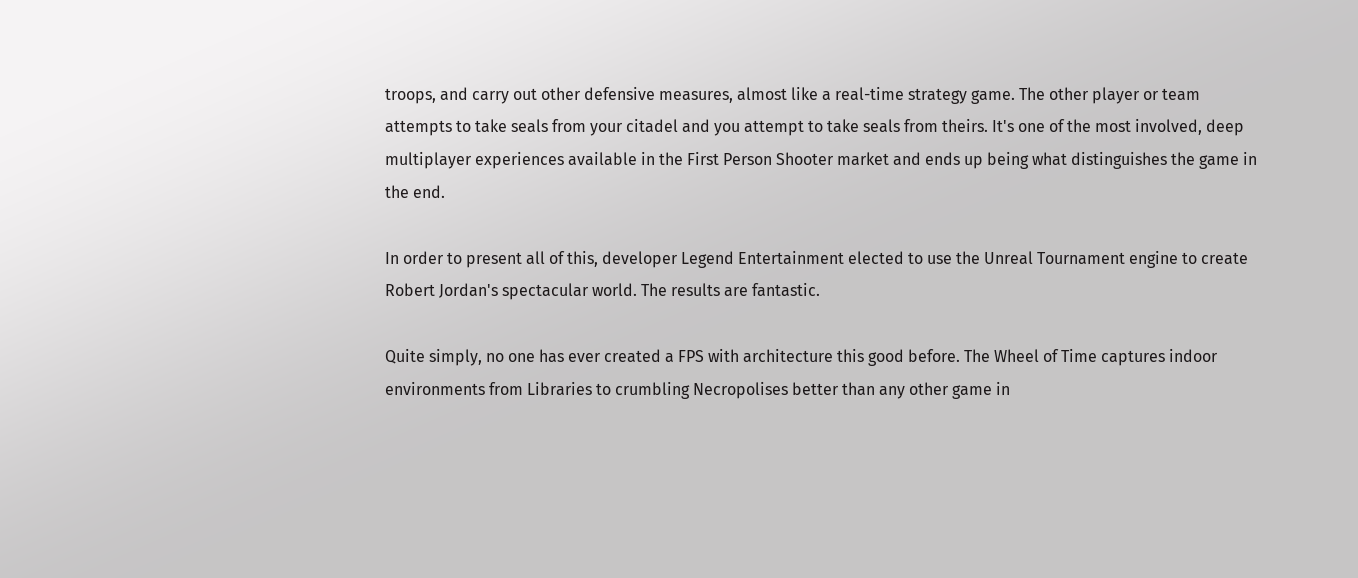troops, and carry out other defensive measures, almost like a real-time strategy game. The other player or team attempts to take seals from your citadel and you attempt to take seals from theirs. It's one of the most involved, deep multiplayer experiences available in the First Person Shooter market and ends up being what distinguishes the game in the end.

In order to present all of this, developer Legend Entertainment elected to use the Unreal Tournament engine to create Robert Jordan's spectacular world. The results are fantastic.

Quite simply, no one has ever created a FPS with architecture this good before. The Wheel of Time captures indoor environments from Libraries to crumbling Necropolises better than any other game in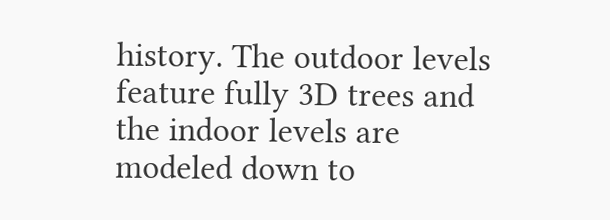history. The outdoor levels feature fully 3D trees and the indoor levels are modeled down to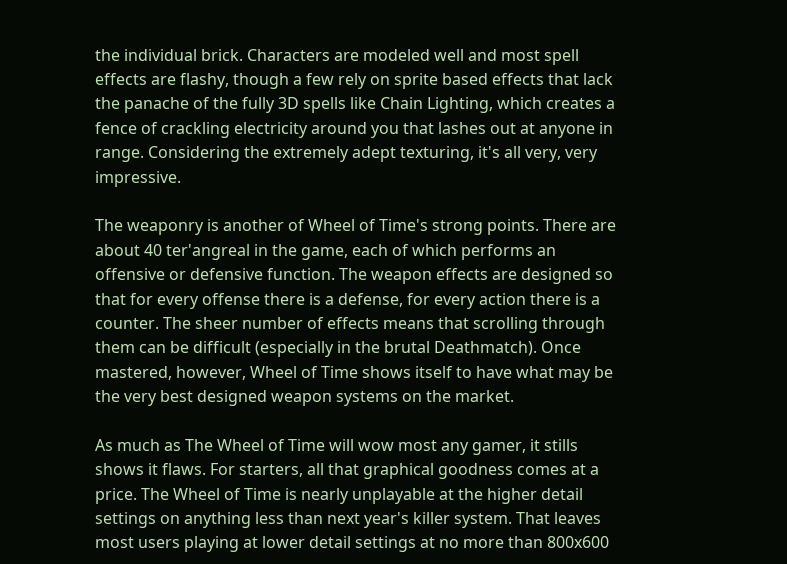the individual brick. Characters are modeled well and most spell effects are flashy, though a few rely on sprite based effects that lack the panache of the fully 3D spells like Chain Lighting, which creates a fence of crackling electricity around you that lashes out at anyone in range. Considering the extremely adept texturing, it's all very, very impressive.

The weaponry is another of Wheel of Time's strong points. There are about 40 ter'angreal in the game, each of which performs an offensive or defensive function. The weapon effects are designed so that for every offense there is a defense, for every action there is a counter. The sheer number of effects means that scrolling through them can be difficult (especially in the brutal Deathmatch). Once mastered, however, Wheel of Time shows itself to have what may be the very best designed weapon systems on the market.

As much as The Wheel of Time will wow most any gamer, it stills shows it flaws. For starters, all that graphical goodness comes at a price. The Wheel of Time is nearly unplayable at the higher detail settings on anything less than next year's killer system. That leaves most users playing at lower detail settings at no more than 800x600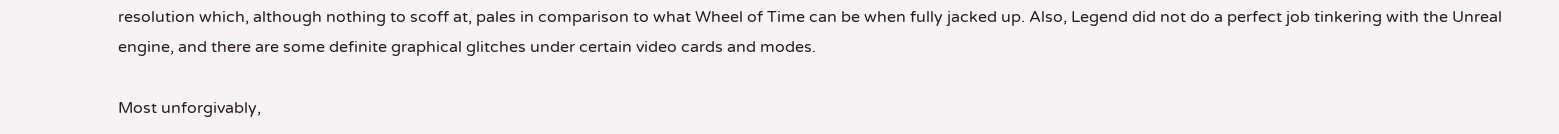resolution which, although nothing to scoff at, pales in comparison to what Wheel of Time can be when fully jacked up. Also, Legend did not do a perfect job tinkering with the Unreal engine, and there are some definite graphical glitches under certain video cards and modes.

Most unforgivably,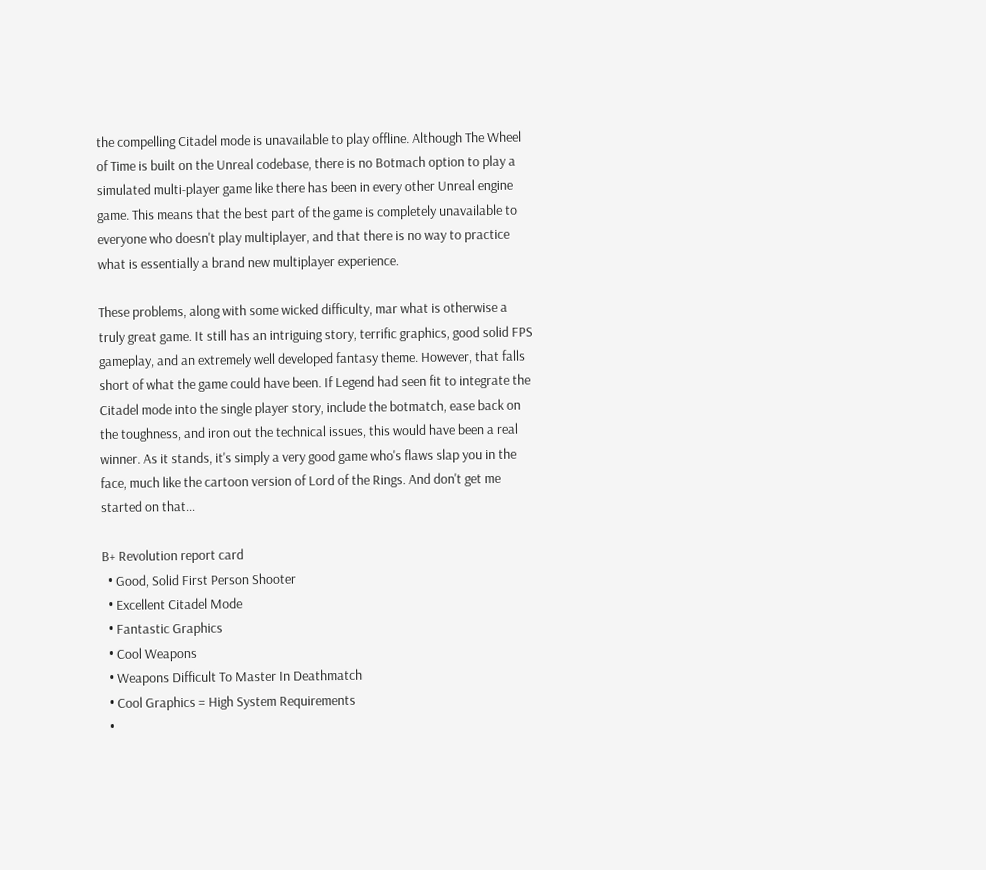the compelling Citadel mode is unavailable to play offline. Although The Wheel of Time is built on the Unreal codebase, there is no Botmach option to play a simulated multi-player game like there has been in every other Unreal engine game. This means that the best part of the game is completely unavailable to everyone who doesn't play multiplayer, and that there is no way to practice what is essentially a brand new multiplayer experience.

These problems, along with some wicked difficulty, mar what is otherwise a truly great game. It still has an intriguing story, terrific graphics, good solid FPS gameplay, and an extremely well developed fantasy theme. However, that falls short of what the game could have been. If Legend had seen fit to integrate the Citadel mode into the single player story, include the botmatch, ease back on the toughness, and iron out the technical issues, this would have been a real winner. As it stands, it's simply a very good game who's flaws slap you in the face, much like the cartoon version of Lord of the Rings. And don't get me started on that...

B+ Revolution report card
  • Good, Solid First Person Shooter
  • Excellent Citadel Mode
  • Fantastic Graphics
  • Cool Weapons
  • Weapons Difficult To Master In Deathmatch
  • Cool Graphics = High System Requirements
  •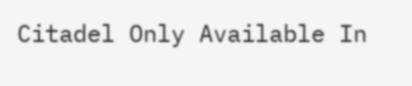Citadel Only Available In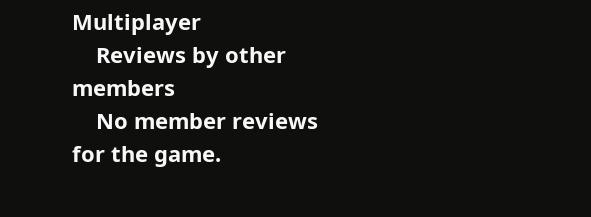Multiplayer
    Reviews by other members
    No member reviews for the game.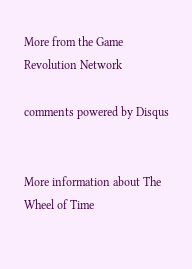More from the Game Revolution Network

comments powered by Disqus


More information about The Wheel of Time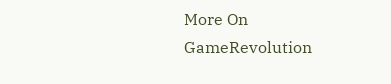More On GameRevolution